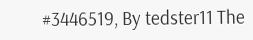#3446519, By tedster11 The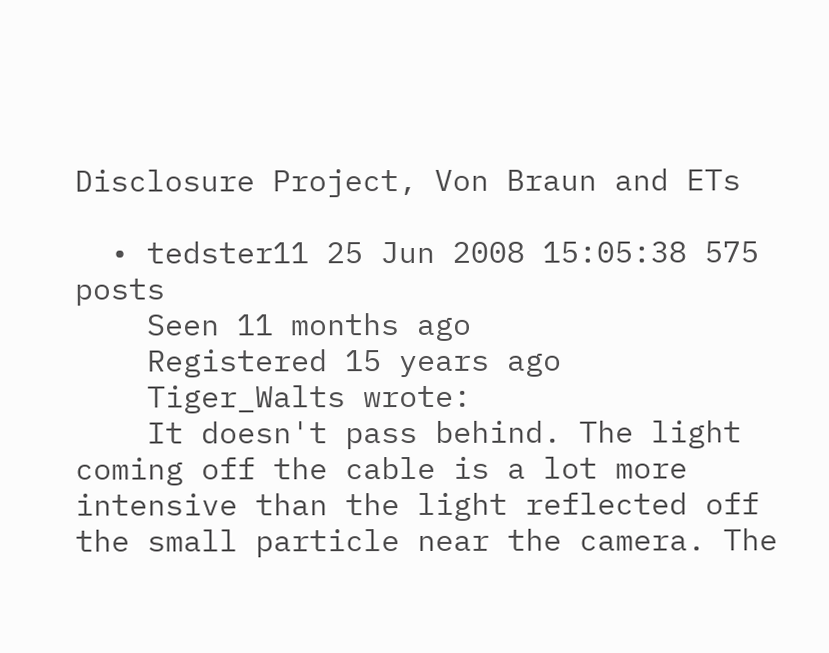Disclosure Project, Von Braun and ETs

  • tedster11 25 Jun 2008 15:05:38 575 posts
    Seen 11 months ago
    Registered 15 years ago
    Tiger_Walts wrote:
    It doesn't pass behind. The light coming off the cable is a lot more intensive than the light reflected off the small particle near the camera. The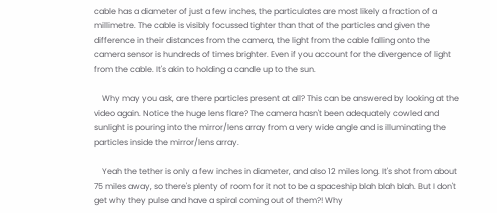cable has a diameter of just a few inches, the particulates are most likely a fraction of a millimetre. The cable is visibly focussed tighter than that of the particles and given the difference in their distances from the camera, the light from the cable falling onto the camera sensor is hundreds of times brighter. Even if you account for the divergence of light from the cable. It's akin to holding a candle up to the sun.

    Why may you ask, are there particles present at all? This can be answered by looking at the video again. Notice the huge lens flare? The camera hasn't been adequately cowled and sunlight is pouring into the mirror/lens array from a very wide angle and is illuminating the particles inside the mirror/lens array.

    Yeah the tether is only a few inches in diameter, and also 12 miles long. It's shot from about 75 miles away, so there's plenty of room for it not to be a spaceship blah blah blah. But I don't get why they pulse and have a spiral coming out of them?! Why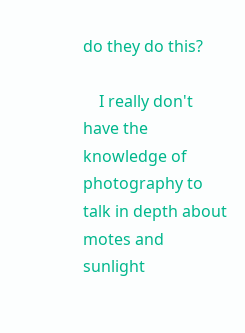do they do this?

    I really don't have the knowledge of photography to talk in depth about motes and sunlight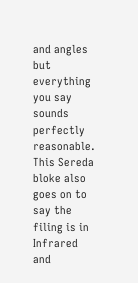and angles but everything you say sounds perfectly reasonable. This Sereda bloke also goes on to say the filing is in Infrared and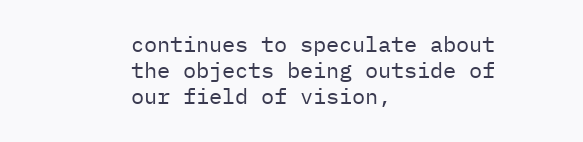continues to speculate about the objects being outside of our field of vision,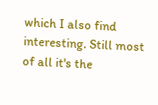which I also find interesting. Still most of all it's the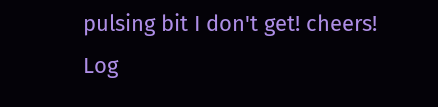pulsing bit I don't get! cheers!
Log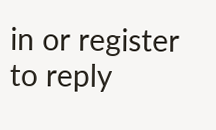in or register to reply